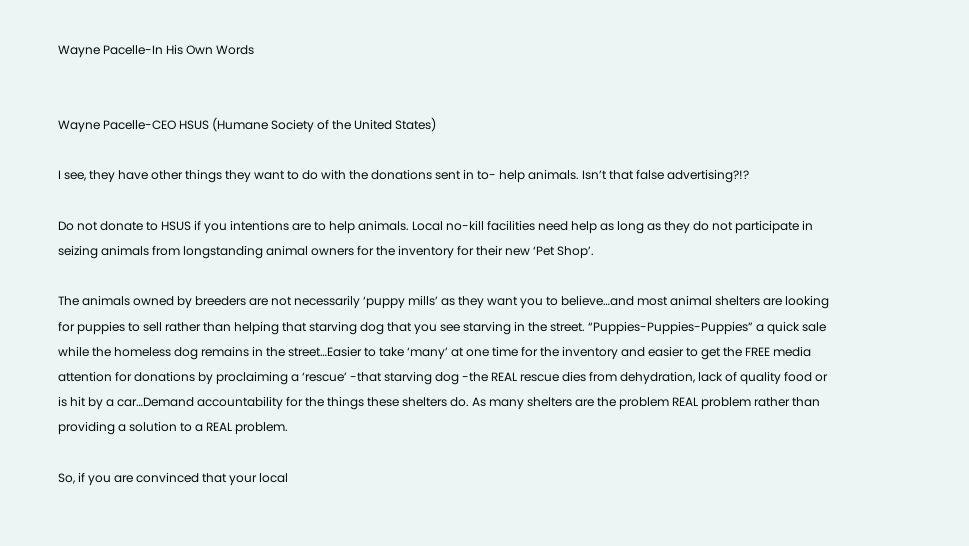Wayne Pacelle-In His Own Words


Wayne Pacelle-CEO HSUS (Humane Society of the United States)

I see, they have other things they want to do with the donations sent in to- help animals. Isn’t that false advertising?!?

Do not donate to HSUS if you intentions are to help animals. Local no-kill facilities need help as long as they do not participate in seizing animals from longstanding animal owners for the inventory for their new ‘Pet Shop’.

The animals owned by breeders are not necessarily ‘puppy mills’ as they want you to believe…and most animal shelters are looking for puppies to sell rather than helping that starving dog that you see starving in the street. “Puppies-Puppies-Puppies” a quick sale while the homeless dog remains in the street…Easier to take ‘many’ at one time for the inventory and easier to get the FREE media attention for donations by proclaiming a ‘rescue’ -that starving dog -the REAL rescue dies from dehydration, lack of quality food or is hit by a car…Demand accountability for the things these shelters do. As many shelters are the problem REAL problem rather than providing a solution to a REAL problem.

So, if you are convinced that your local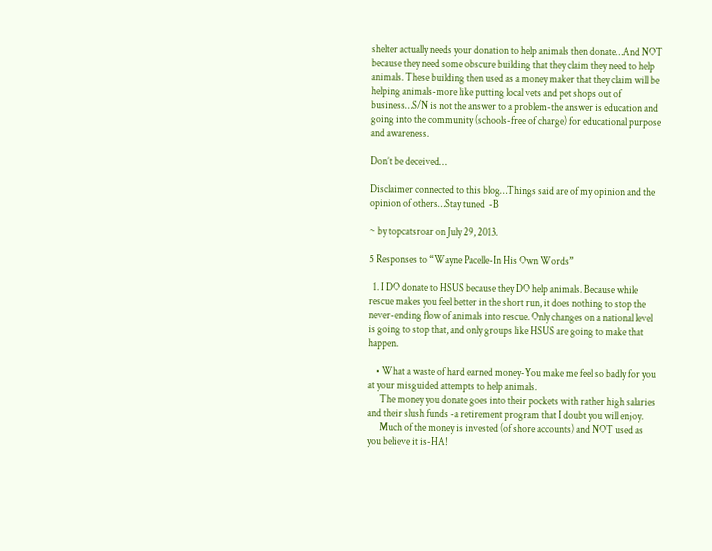shelter actually needs your donation to help animals then donate…And NOT because they need some obscure building that they claim they need to help animals. These building then used as a money maker that they claim will be helping animals-more like putting local vets and pet shops out of business…S/N is not the answer to a problem-the answer is education and going into the community (schools-free of charge) for educational purpose and awareness.

Don’t be deceived…

Disclaimer connected to this blog…Things said are of my opinion and the opinion of others…Stay tuned  -B

~ by topcatsroar on July 29, 2013.

5 Responses to “Wayne Pacelle-In His Own Words”

  1. I DO donate to HSUS because they DO help animals. Because while rescue makes you feel better in the short run, it does nothing to stop the never-ending flow of animals into rescue. Only changes on a national level is going to stop that, and only groups like HSUS are going to make that happen.

    • What a waste of hard earned money-You make me feel so badly for you at your misguided attempts to help animals.
      The money you donate goes into their pockets with rather high salaries and their slush funds -a retirement program that I doubt you will enjoy.
      Much of the money is invested (of shore accounts) and NOT used as you believe it is-HA!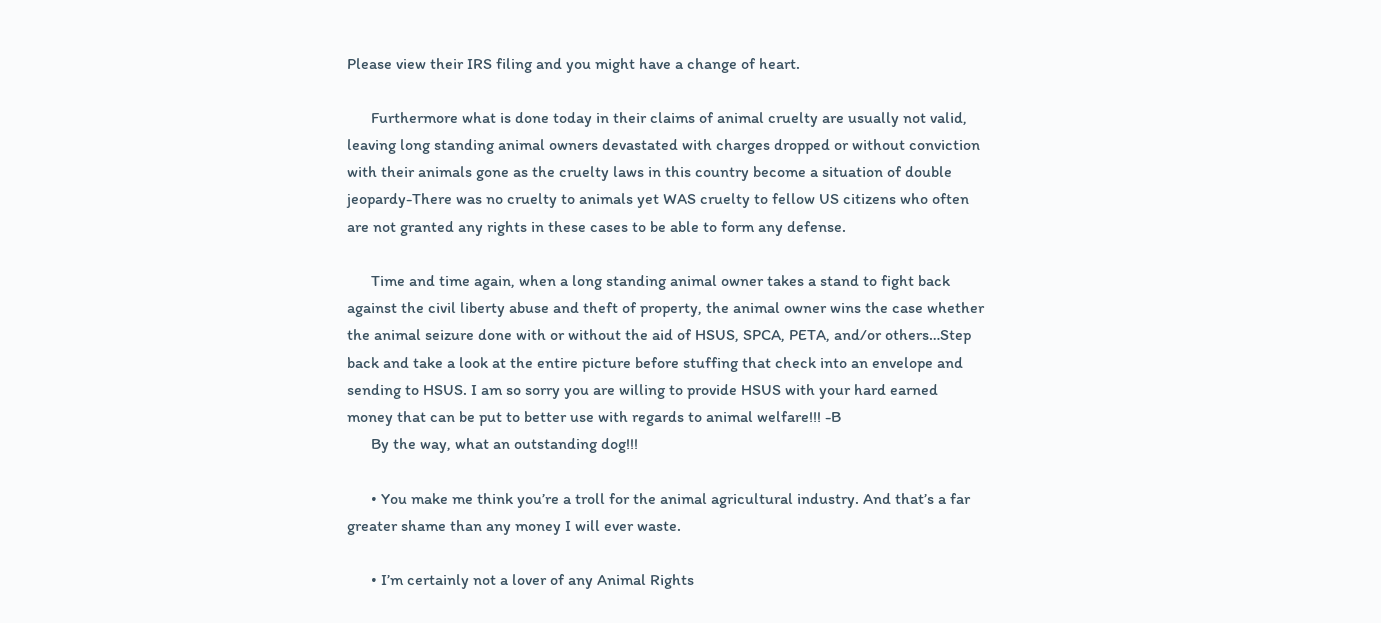Please view their IRS filing and you might have a change of heart.

      Furthermore what is done today in their claims of animal cruelty are usually not valid, leaving long standing animal owners devastated with charges dropped or without conviction with their animals gone as the cruelty laws in this country become a situation of double jeopardy-There was no cruelty to animals yet WAS cruelty to fellow US citizens who often are not granted any rights in these cases to be able to form any defense.

      Time and time again, when a long standing animal owner takes a stand to fight back against the civil liberty abuse and theft of property, the animal owner wins the case whether the animal seizure done with or without the aid of HSUS, SPCA, PETA, and/or others…Step back and take a look at the entire picture before stuffing that check into an envelope and sending to HSUS. I am so sorry you are willing to provide HSUS with your hard earned money that can be put to better use with regards to animal welfare!!! -B
      By the way, what an outstanding dog!!!

      • You make me think you’re a troll for the animal agricultural industry. And that’s a far greater shame than any money I will ever waste.

      • I’m certainly not a lover of any Animal Rights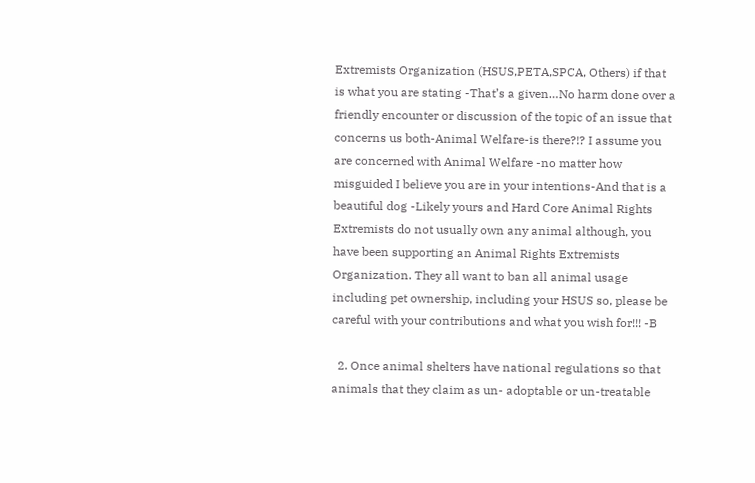Extremists Organization (HSUS,PETA,SPCA, Others) if that is what you are stating -That’s a given…No harm done over a friendly encounter or discussion of the topic of an issue that concerns us both-Animal Welfare-is there?!? I assume you are concerned with Animal Welfare -no matter how misguided I believe you are in your intentions-And that is a beautiful dog -Likely yours and Hard Core Animal Rights Extremists do not usually own any animal although, you have been supporting an Animal Rights Extremists Organization. They all want to ban all animal usage including pet ownership, including your HSUS so, please be careful with your contributions and what you wish for!!! -B

  2. Once animal shelters have national regulations so that animals that they claim as un- adoptable or un-treatable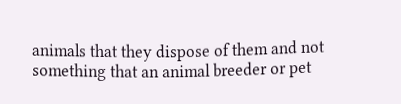animals that they dispose of them and not something that an animal breeder or pet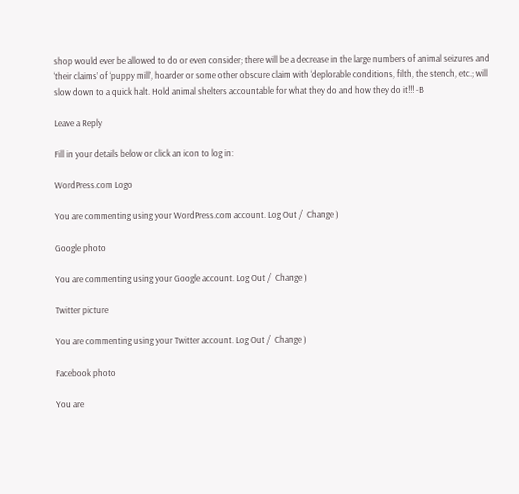shop would ever be allowed to do or even consider; there will be a decrease in the large numbers of animal seizures and ‘their claims’ of ‘puppy mill’, hoarder or some other obscure claim with ‘deplorable conditions, filth, the stench, etc.; will slow down to a quick halt. Hold animal shelters accountable for what they do and how they do it!!! -B

Leave a Reply

Fill in your details below or click an icon to log in:

WordPress.com Logo

You are commenting using your WordPress.com account. Log Out /  Change )

Google photo

You are commenting using your Google account. Log Out /  Change )

Twitter picture

You are commenting using your Twitter account. Log Out /  Change )

Facebook photo

You are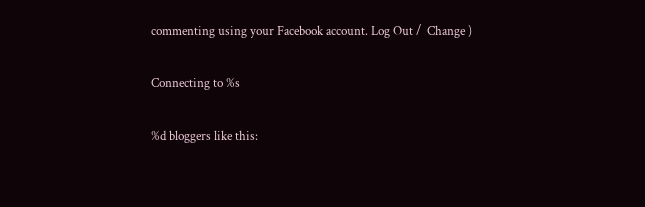commenting using your Facebook account. Log Out /  Change )

Connecting to %s

%d bloggers like this: